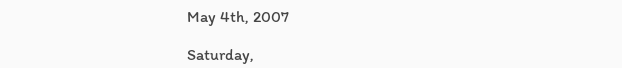May 4th, 2007

Saturday,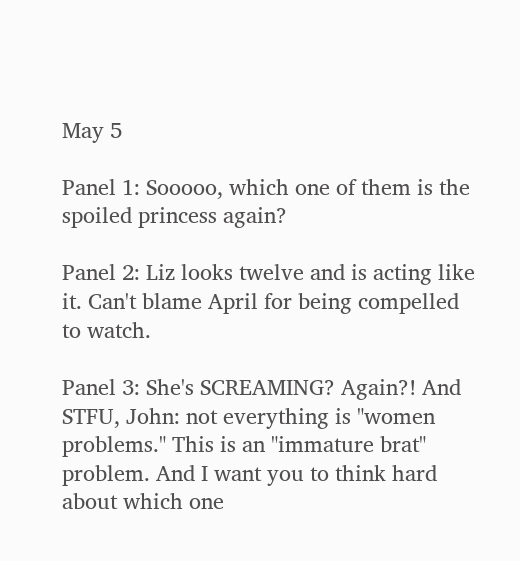May 5

Panel 1: Sooooo, which one of them is the spoiled princess again?

Panel 2: Liz looks twelve and is acting like it. Can't blame April for being compelled to watch.

Panel 3: She's SCREAMING? Again?! And STFU, John: not everything is "women problems." This is an "immature brat" problem. And I want you to think hard about which one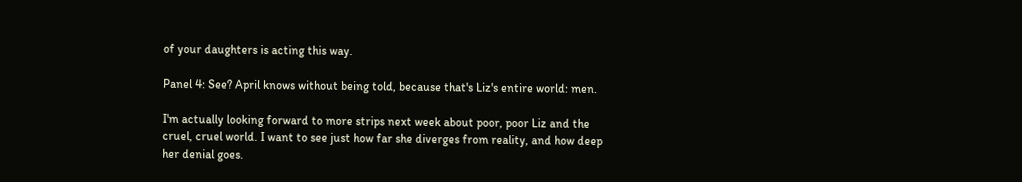of your daughters is acting this way.

Panel 4: See? April knows without being told, because that's Liz's entire world: men.

I'm actually looking forward to more strips next week about poor, poor Liz and the cruel, cruel world. I want to see just how far she diverges from reality, and how deep her denial goes.